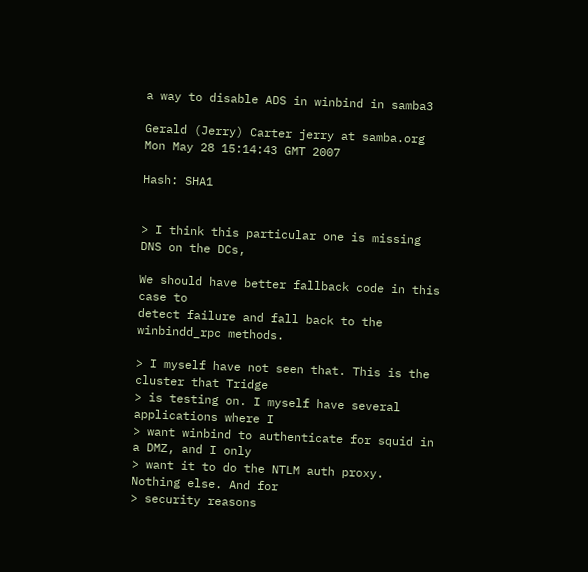a way to disable ADS in winbind in samba3

Gerald (Jerry) Carter jerry at samba.org
Mon May 28 15:14:43 GMT 2007

Hash: SHA1


> I think this particular one is missing DNS on the DCs,

We should have better fallback code in this case to
detect failure and fall back to the winbindd_rpc methods.

> I myself have not seen that. This is the cluster that Tridge
> is testing on. I myself have several applications where I
> want winbind to authenticate for squid in a DMZ, and I only
> want it to do the NTLM auth proxy. Nothing else. And for
> security reasons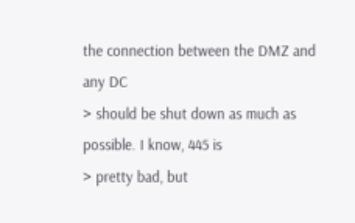the connection between the DMZ and any DC
> should be shut down as much as possible. I know, 445 is
> pretty bad, but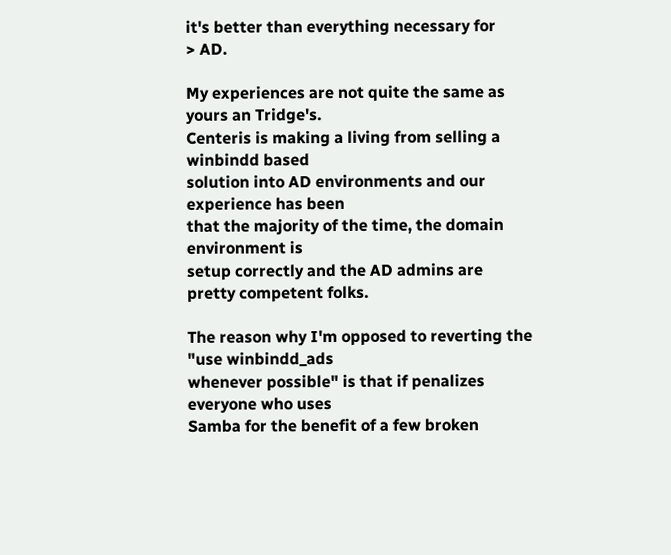it's better than everything necessary for
> AD.

My experiences are not quite the same as yours an Tridge's.
Centeris is making a living from selling a winbindd based
solution into AD environments and our experience has been
that the majority of the time, the domain environment is
setup correctly and the AD admins are pretty competent folks.

The reason why I'm opposed to reverting the "use winbindd_ads
whenever possible" is that if penalizes everyone who uses
Samba for the benefit of a few broken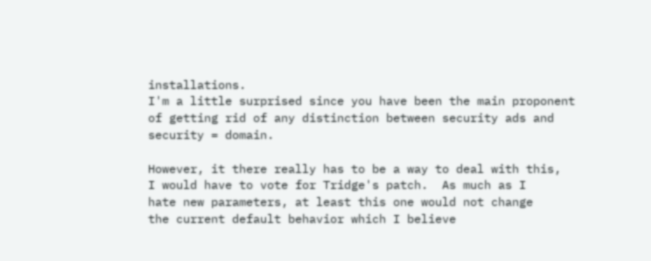installations.
I'm a little surprised since you have been the main proponent
of getting rid of any distinction between security ads and
security = domain.

However, it there really has to be a way to deal with this,
I would have to vote for Tridge's patch.  As much as I
hate new parameters, at least this one would not change
the current default behavior which I believe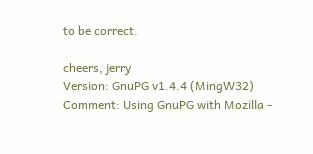to be correct.

cheers, jerry
Version: GnuPG v1.4.4 (MingW32)
Comment: Using GnuPG with Mozilla -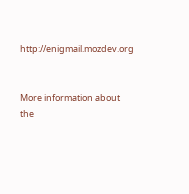http://enigmail.mozdev.org


More information about the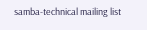samba-technical mailing list